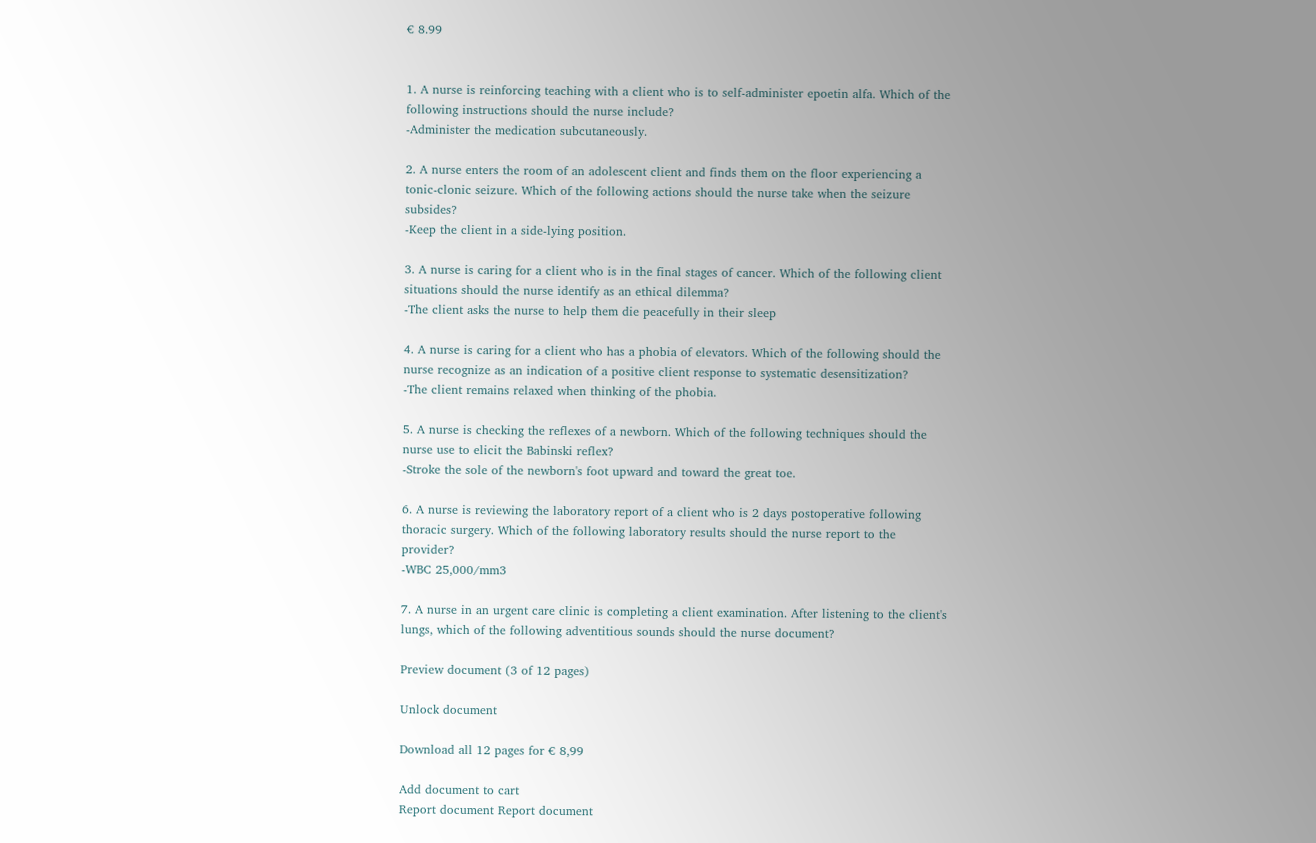€ 8.99


1. A nurse is reinforcing teaching with a client who is to self-administer epoetin alfa. Which of the following instructions should the nurse include?
-Administer the medication subcutaneously.

2. A nurse enters the room of an adolescent client and finds them on the floor experiencing a tonic-clonic seizure. Which of the following actions should the nurse take when the seizure subsides?
-Keep the client in a side-lying position.

3. A nurse is caring for a client who is in the final stages of cancer. Which of the following client situations should the nurse identify as an ethical dilemma?
-The client asks the nurse to help them die peacefully in their sleep

4. A nurse is caring for a client who has a phobia of elevators. Which of the following should the nurse recognize as an indication of a positive client response to systematic desensitization?
-The client remains relaxed when thinking of the phobia.

5. A nurse is checking the reflexes of a newborn. Which of the following techniques should the nurse use to elicit the Babinski reflex?
-Stroke the sole of the newborn's foot upward and toward the great toe.

6. A nurse is reviewing the laboratory report of a client who is 2 days postoperative following thoracic surgery. Which of the following laboratory results should the nurse report to the provider?
-WBC 25,000/mm3

7. A nurse in an urgent care clinic is completing a client examination. After listening to the client's lungs, which of the following adventitious sounds should the nurse document?

Preview document (3 of 12 pages)

Unlock document

Download all 12 pages for € 8,99

Add document to cart
Report document Report document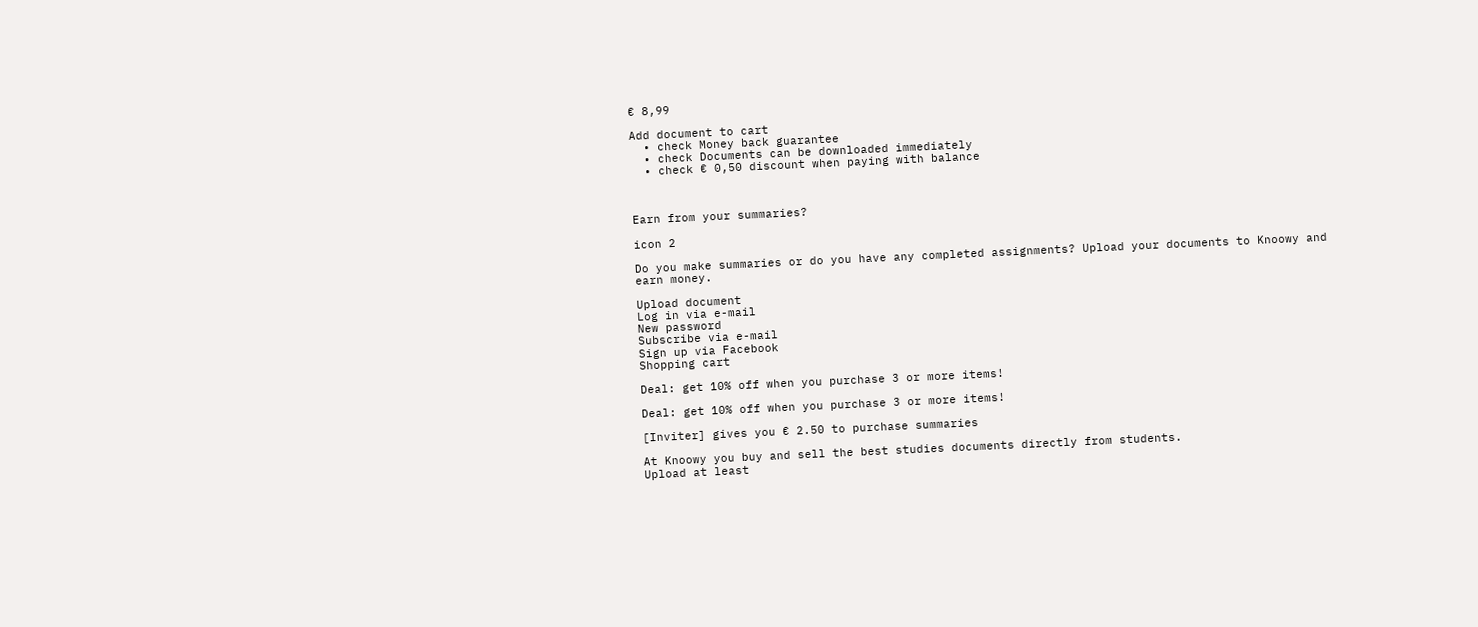€ 8,99

Add document to cart
  • check Money back guarantee
  • check Documents can be downloaded immediately
  • check € 0,50 discount when paying with balance



Earn from your summaries?

icon 2

Do you make summaries or do you have any completed assignments? Upload your documents to Knoowy and earn money.

Upload document
Log in via e-mail
New password
Subscribe via e-mail
Sign up via Facebook
Shopping cart

Deal: get 10% off when you purchase 3 or more items!

Deal: get 10% off when you purchase 3 or more items!

[Inviter] gives you € 2.50 to purchase summaries

At Knoowy you buy and sell the best studies documents directly from students.
Upload at least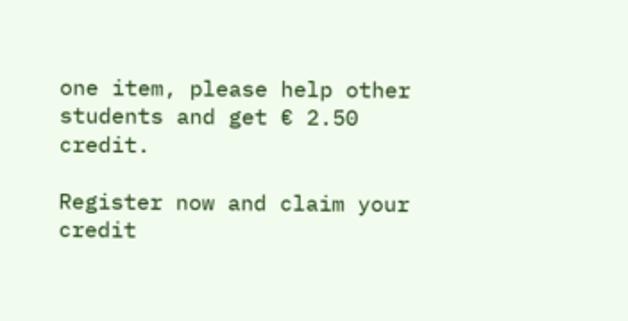one item, please help other students and get € 2.50 credit.

Register now and claim your credit